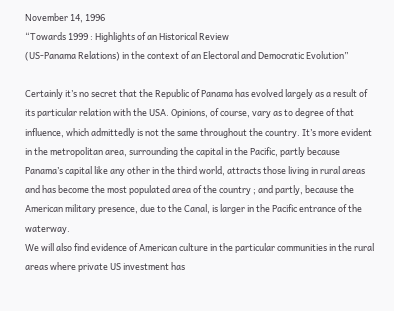November 14, 1996
“Towards 1999 : Highlights of an Historical Review
(US-Panama Relations) in the context of an Electoral and Democratic Evolution”

Certainly it’s no secret that the Republic of Panama has evolved largely as a result of its particular relation with the USA. Opinions, of course, vary as to degree of that influence, which admittedly is not the same throughout the country. It’s more evident in the metropolitan area, surrounding the capital in the Pacific, partly because Panama’s capital like any other in the third world, attracts those living in rural areas and has become the most populated area of the country ; and partly, because the American military presence, due to the Canal, is larger in the Pacific entrance of the waterway.
We will also find evidence of American culture in the particular communities in the rural areas where private US investment has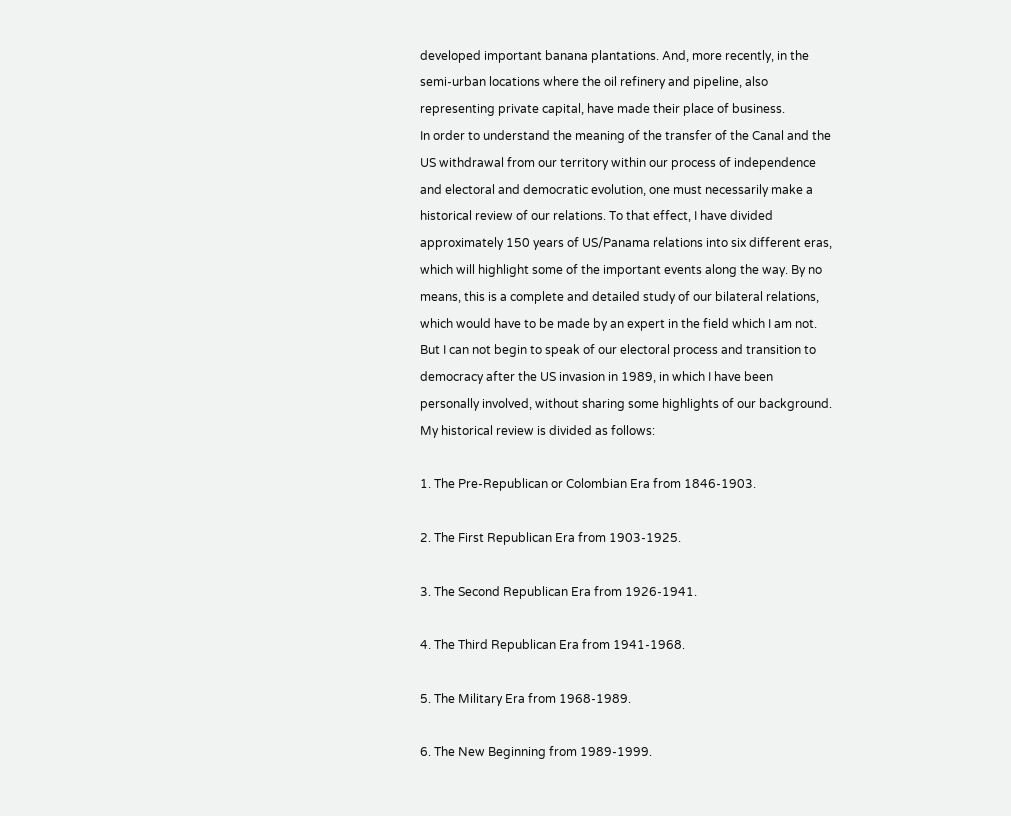developed important banana plantations. And, more recently, in the semi-urban locations where the oil refinery and pipeline, also representing private capital, have made their place of business.
In order to understand the meaning of the transfer of the Canal and the US withdrawal from our territory within our process of independence and electoral and democratic evolution, one must necessarily make a historical review of our relations. To that effect, I have divided approximately 150 years of US/Panama relations into six different eras, which will highlight some of the important events along the way. By no means, this is a complete and detailed study of our bilateral relations, which would have to be made by an expert in the field which I am not. But I can not begin to speak of our electoral process and transition to democracy after the US invasion in 1989, in which I have been personally involved, without sharing some highlights of our background.
My historical review is divided as follows:

1. The Pre-Republican or Colombian Era from 1846-1903.

2. The First Republican Era from 1903-1925.

3. The Second Republican Era from 1926-1941.

4. The Third Republican Era from 1941-1968.

5. The Military Era from 1968-1989.

6. The New Beginning from 1989-1999.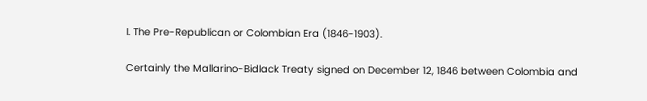I. The Pre-Republican or Colombian Era (1846-1903).

Certainly the Mallarino-Bidlack Treaty signed on December 12, 1846 between Colombia and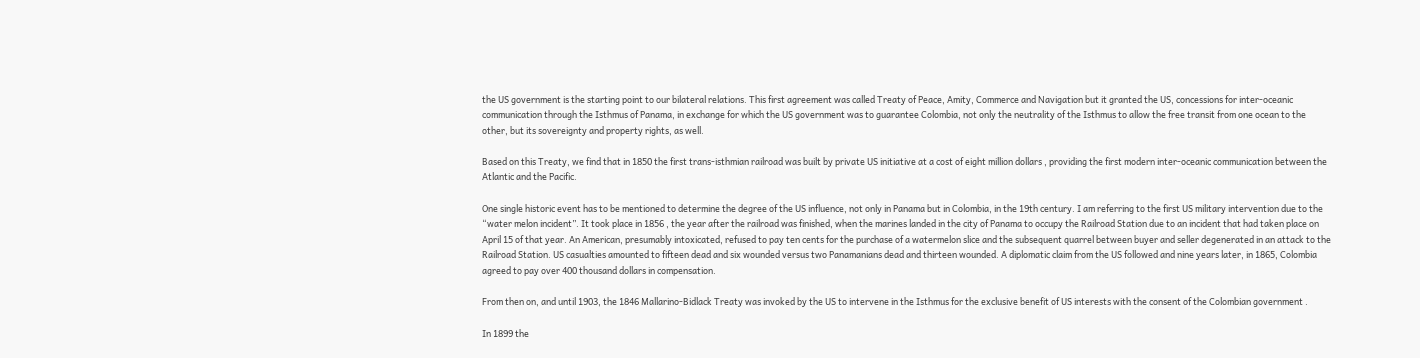the US government is the starting point to our bilateral relations. This first agreement was called Treaty of Peace, Amity, Commerce and Navigation but it granted the US, concessions for inter-oceanic communication through the Isthmus of Panama, in exchange for which the US government was to guarantee Colombia, not only the neutrality of the Isthmus to allow the free transit from one ocean to the other, but its sovereignty and property rights, as well.

Based on this Treaty, we find that in 1850 the first trans-isthmian railroad was built by private US initiative at a cost of eight million dollars , providing the first modern inter-oceanic communication between the Atlantic and the Pacific.

One single historic event has to be mentioned to determine the degree of the US influence, not only in Panama but in Colombia, in the 19th century. I am referring to the first US military intervention due to the “water melon incident”. It took place in 1856 , the year after the railroad was finished, when the marines landed in the city of Panama to occupy the Railroad Station due to an incident that had taken place on April 15 of that year. An American, presumably intoxicated, refused to pay ten cents for the purchase of a watermelon slice and the subsequent quarrel between buyer and seller degenerated in an attack to the Railroad Station. US casualties amounted to fifteen dead and six wounded versus two Panamanians dead and thirteen wounded. A diplomatic claim from the US followed and nine years later, in 1865, Colombia agreed to pay over 400 thousand dollars in compensation.

From then on, and until 1903, the 1846 Mallarino-Bidlack Treaty was invoked by the US to intervene in the Isthmus for the exclusive benefit of US interests with the consent of the Colombian government .

In 1899 the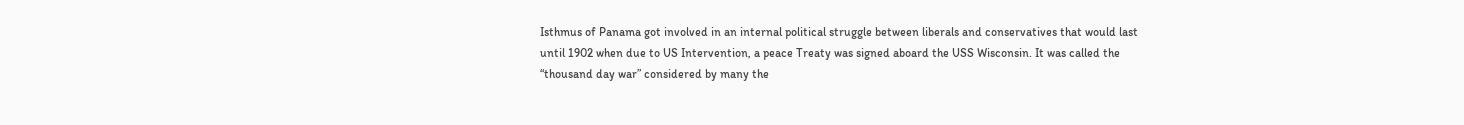Isthmus of Panama got involved in an internal political struggle between liberals and conservatives that would last until 1902 when due to US Intervention, a peace Treaty was signed aboard the USS Wisconsin. It was called the “thousand day war” considered by many the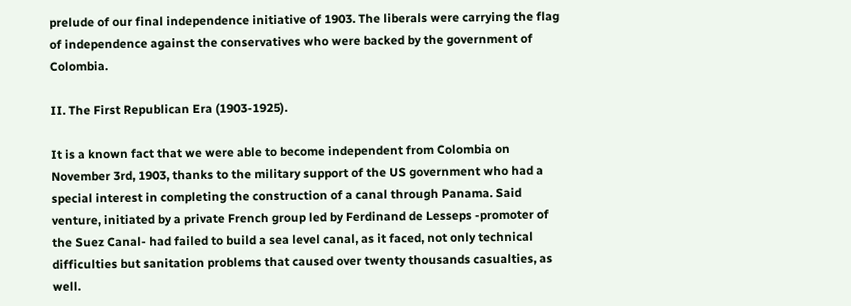prelude of our final independence initiative of 1903. The liberals were carrying the flag of independence against the conservatives who were backed by the government of Colombia.

II. The First Republican Era (1903-1925).

It is a known fact that we were able to become independent from Colombia on November 3rd, 1903, thanks to the military support of the US government who had a special interest in completing the construction of a canal through Panama. Said venture, initiated by a private French group led by Ferdinand de Lesseps -promoter of the Suez Canal- had failed to build a sea level canal, as it faced, not only technical difficulties but sanitation problems that caused over twenty thousands casualties, as well.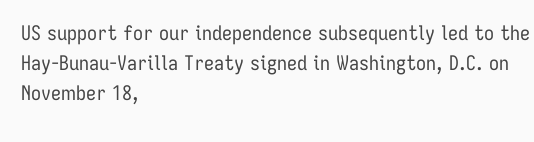US support for our independence subsequently led to the Hay-Bunau-Varilla Treaty signed in Washington, D.C. on November 18,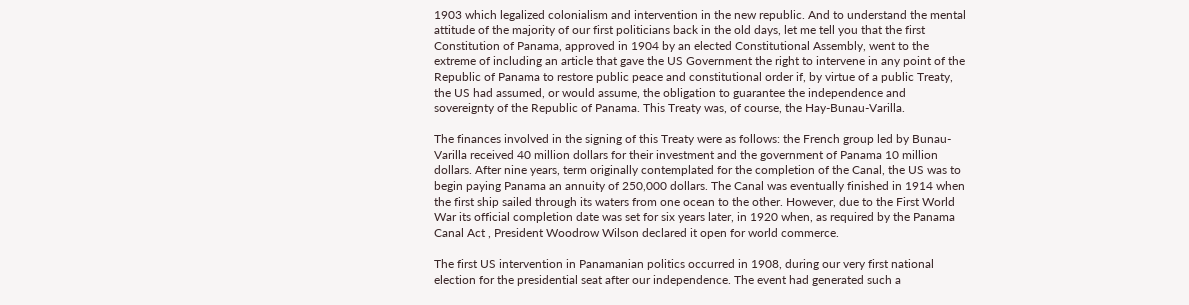1903 which legalized colonialism and intervention in the new republic. And to understand the mental attitude of the majority of our first politicians back in the old days, let me tell you that the first Constitution of Panama, approved in 1904 by an elected Constitutional Assembly, went to the extreme of including an article that gave the US Government the right to intervene in any point of the Republic of Panama to restore public peace and constitutional order if, by virtue of a public Treaty, the US had assumed, or would assume, the obligation to guarantee the independence and sovereignty of the Republic of Panama. This Treaty was, of course, the Hay-Bunau-Varilla.

The finances involved in the signing of this Treaty were as follows: the French group led by Bunau-Varilla received 40 million dollars for their investment and the government of Panama 10 million dollars. After nine years, term originally contemplated for the completion of the Canal, the US was to begin paying Panama an annuity of 250,000 dollars. The Canal was eventually finished in 1914 when the first ship sailed through its waters from one ocean to the other. However, due to the First World War its official completion date was set for six years later, in 1920 when, as required by the Panama Canal Act , President Woodrow Wilson declared it open for world commerce.

The first US intervention in Panamanian politics occurred in 1908, during our very first national election for the presidential seat after our independence. The event had generated such a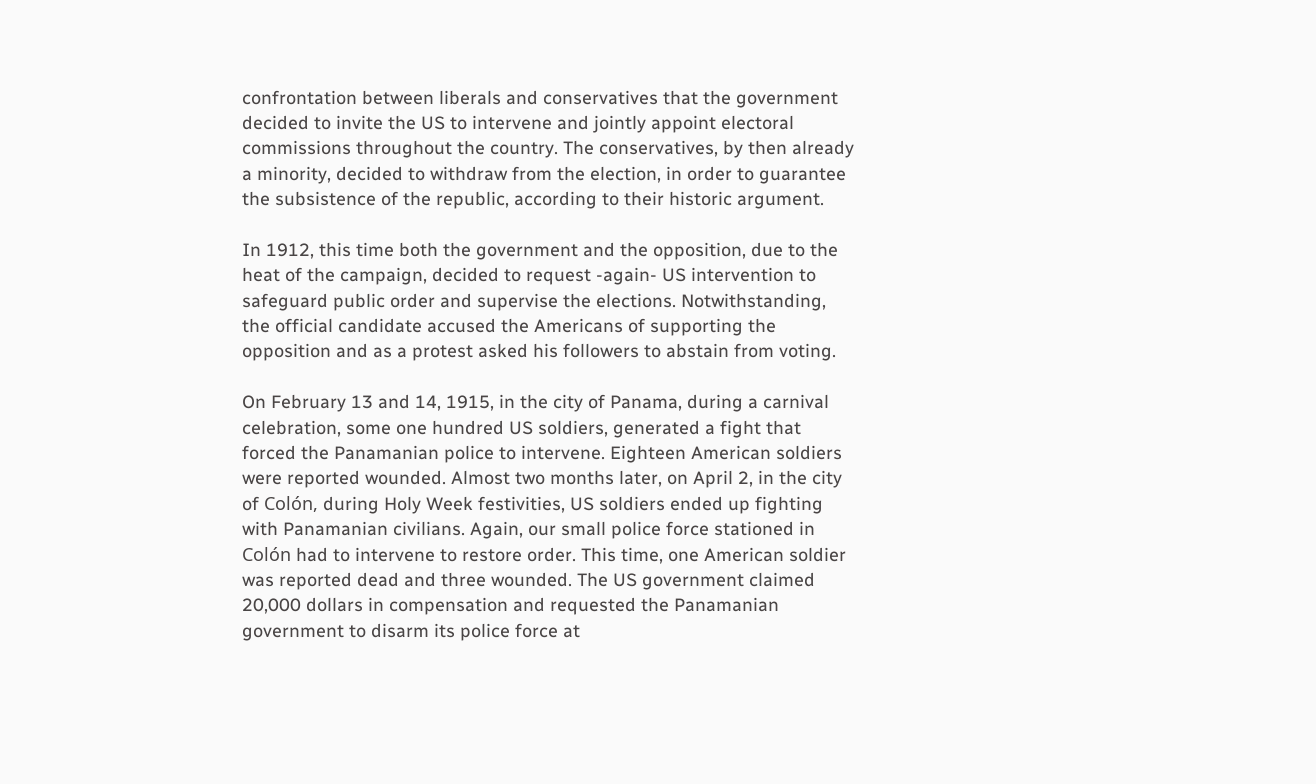confrontation between liberals and conservatives that the government decided to invite the US to intervene and jointly appoint electoral commissions throughout the country. The conservatives, by then already a minority, decided to withdraw from the election, in order to guarantee the subsistence of the republic, according to their historic argument.

In 1912, this time both the government and the opposition, due to the heat of the campaign, decided to request -again- US intervention to safeguard public order and supervise the elections. Notwithstanding, the official candidate accused the Americans of supporting the opposition and as a protest asked his followers to abstain from voting.

On February 13 and 14, 1915, in the city of Panama, during a carnival celebration, some one hundred US soldiers, generated a fight that forced the Panamanian police to intervene. Eighteen American soldiers were reported wounded. Almost two months later, on April 2, in the city of Colón, during Holy Week festivities, US soldiers ended up fighting with Panamanian civilians. Again, our small police force stationed in Colón had to intervene to restore order. This time, one American soldier was reported dead and three wounded. The US government claimed 20,000 dollars in compensation and requested the Panamanian government to disarm its police force at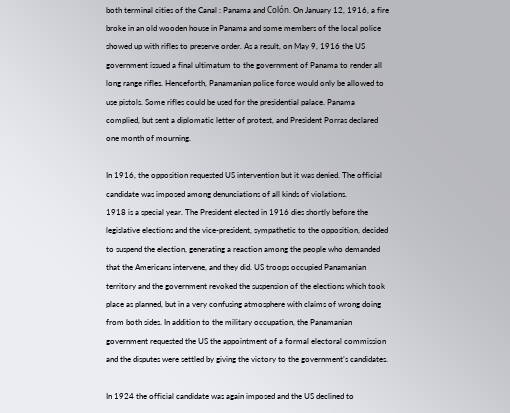both terminal cities of the Canal : Panama and Colón. On January 12, 1916, a fire broke in an old wooden house in Panama and some members of the local police showed up with rifles to preserve order. As a result, on May 9, 1916 the US government issued a final ultimatum to the government of Panama to render all long range rifles. Henceforth, Panamanian police force would only be allowed to use pistols. Some rifles could be used for the presidential palace. Panama complied, but sent a diplomatic letter of protest, and President Porras declared one month of mourning.

In 1916, the opposition requested US intervention but it was denied. The official candidate was imposed among denunciations of all kinds of violations.
1918 is a special year. The President elected in 1916 dies shortly before the legislative elections and the vice-president, sympathetic to the opposition, decided to suspend the election, generating a reaction among the people who demanded that the Americans intervene, and they did. US troops occupied Panamanian territory and the government revoked the suspension of the elections which took place as planned, but in a very confusing atmosphere with claims of wrong doing from both sides. In addition to the military occupation, the Panamanian government requested the US the appointment of a formal electoral commission and the disputes were settled by giving the victory to the government’s candidates.

In 1924 the official candidate was again imposed and the US declined to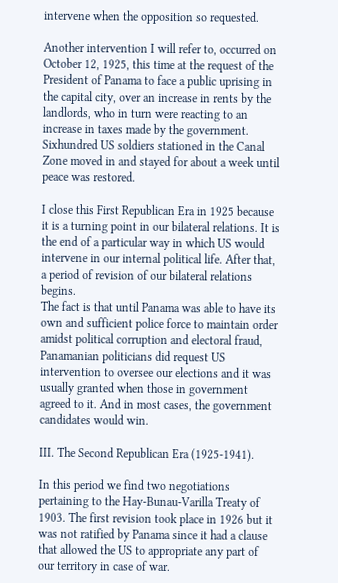intervene when the opposition so requested.

Another intervention I will refer to, occurred on October 12, 1925, this time at the request of the President of Panama to face a public uprising in the capital city, over an increase in rents by the landlords, who in turn were reacting to an increase in taxes made by the government. Sixhundred US soldiers stationed in the Canal Zone moved in and stayed for about a week until peace was restored.

I close this First Republican Era in 1925 because it is a turning point in our bilateral relations. It is the end of a particular way in which US would intervene in our internal political life. After that, a period of revision of our bilateral relations begins.
The fact is that until Panama was able to have its own and sufficient police force to maintain order amidst political corruption and electoral fraud, Panamanian politicians did request US intervention to oversee our elections and it was usually granted when those in government agreed to it. And in most cases, the government candidates would win.

III. The Second Republican Era (1925-1941).

In this period we find two negotiations pertaining to the Hay-Bunau-Varilla Treaty of 1903. The first revision took place in 1926 but it was not ratified by Panama since it had a clause that allowed the US to appropriate any part of our territory in case of war.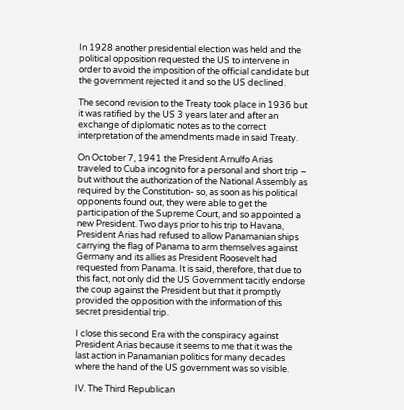In 1928 another presidential election was held and the political opposition requested the US to intervene in order to avoid the imposition of the official candidate but the government rejected it and so the US declined.

The second revision to the Treaty took place in 1936 but it was ratified by the US 3 years later and after an exchange of diplomatic notes as to the correct interpretation of the amendments made in said Treaty.

On October 7, 1941 the President Arnulfo Arias traveled to Cuba incognito for a personal and short trip – but without the authorization of the National Assembly as required by the Constitution- so, as soon as his political opponents found out, they were able to get the participation of the Supreme Court, and so appointed a new President. Two days prior to his trip to Havana, President Arias had refused to allow Panamanian ships carrying the flag of Panama to arm themselves against Germany and its allies as President Roosevelt had requested from Panama. It is said, therefore, that due to this fact, not only did the US Government tacitly endorse the coup against the President but that it promptly provided the opposition with the information of this secret presidential trip.

I close this second Era with the conspiracy against President Arias because it seems to me that it was the last action in Panamanian politics for many decades where the hand of the US government was so visible.

IV. The Third Republican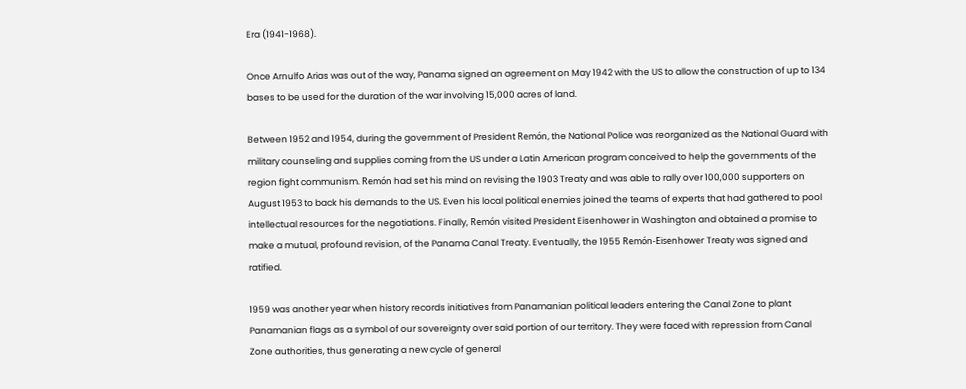Era (1941-1968).

Once Arnulfo Arias was out of the way, Panama signed an agreement on May 1942 with the US to allow the construction of up to 134 bases to be used for the duration of the war involving 15,000 acres of land.

Between 1952 and 1954, during the government of President Remón, the National Police was reorganized as the National Guard with military counseling and supplies coming from the US under a Latin American program conceived to help the governments of the region fight communism. Remón had set his mind on revising the 1903 Treaty and was able to rally over 100,000 supporters on August 1953 to back his demands to the US. Even his local political enemies joined the teams of experts that had gathered to pool intellectual resources for the negotiations. Finally, Remón visited President Eisenhower in Washington and obtained a promise to make a mutual, profound revision, of the Panama Canal Treaty. Eventually, the 1955 Remón-Eisenhower Treaty was signed and ratified.

1959 was another year when history records initiatives from Panamanian political leaders entering the Canal Zone to plant Panamanian flags as a symbol of our sovereignty over said portion of our territory. They were faced with repression from Canal Zone authorities, thus generating a new cycle of general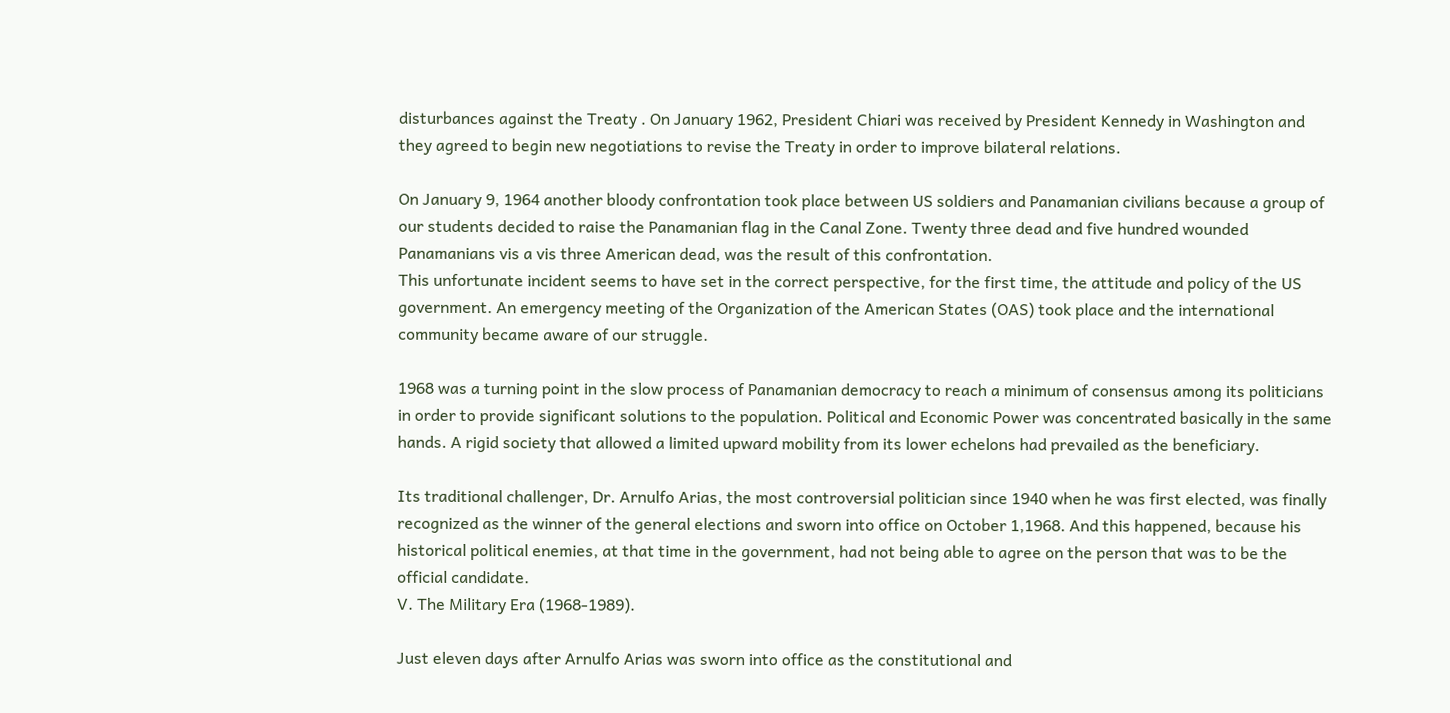disturbances against the Treaty . On January 1962, President Chiari was received by President Kennedy in Washington and they agreed to begin new negotiations to revise the Treaty in order to improve bilateral relations.

On January 9, 1964 another bloody confrontation took place between US soldiers and Panamanian civilians because a group of our students decided to raise the Panamanian flag in the Canal Zone. Twenty three dead and five hundred wounded Panamanians vis a vis three American dead, was the result of this confrontation.
This unfortunate incident seems to have set in the correct perspective, for the first time, the attitude and policy of the US government. An emergency meeting of the Organization of the American States (OAS) took place and the international community became aware of our struggle.

1968 was a turning point in the slow process of Panamanian democracy to reach a minimum of consensus among its politicians in order to provide significant solutions to the population. Political and Economic Power was concentrated basically in the same hands. A rigid society that allowed a limited upward mobility from its lower echelons had prevailed as the beneficiary.

Its traditional challenger, Dr. Arnulfo Arias, the most controversial politician since 1940 when he was first elected, was finally recognized as the winner of the general elections and sworn into office on October 1,1968. And this happened, because his historical political enemies, at that time in the government, had not being able to agree on the person that was to be the official candidate.
V. The Military Era (1968-1989).

Just eleven days after Arnulfo Arias was sworn into office as the constitutional and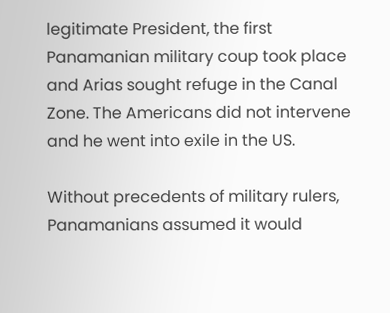legitimate President, the first Panamanian military coup took place and Arias sought refuge in the Canal Zone. The Americans did not intervene and he went into exile in the US.

Without precedents of military rulers, Panamanians assumed it would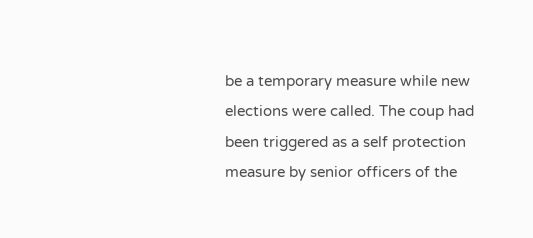be a temporary measure while new elections were called. The coup had been triggered as a self protection measure by senior officers of the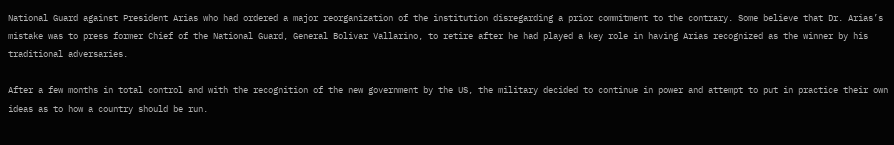National Guard against President Arias who had ordered a major reorganization of the institution disregarding a prior commitment to the contrary. Some believe that Dr. Arias’s mistake was to press former Chief of the National Guard, General Bolivar Vallarino, to retire after he had played a key role in having Arias recognized as the winner by his traditional adversaries.

After a few months in total control and with the recognition of the new government by the US, the military decided to continue in power and attempt to put in practice their own ideas as to how a country should be run.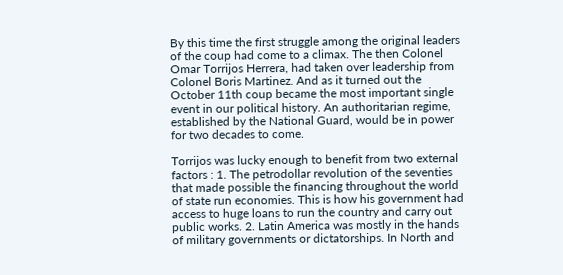By this time the first struggle among the original leaders of the coup had come to a climax. The then Colonel Omar Torrijos Herrera, had taken over leadership from Colonel Boris Martinez. And as it turned out the October 11th coup became the most important single event in our political history. An authoritarian regime, established by the National Guard, would be in power for two decades to come.

Torrijos was lucky enough to benefit from two external factors : 1. The petrodollar revolution of the seventies that made possible the financing throughout the world of state run economies. This is how his government had access to huge loans to run the country and carry out public works. 2. Latin America was mostly in the hands of military governments or dictatorships. In North and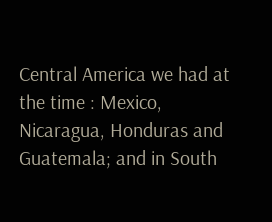Central America we had at the time : Mexico, Nicaragua, Honduras and Guatemala; and in South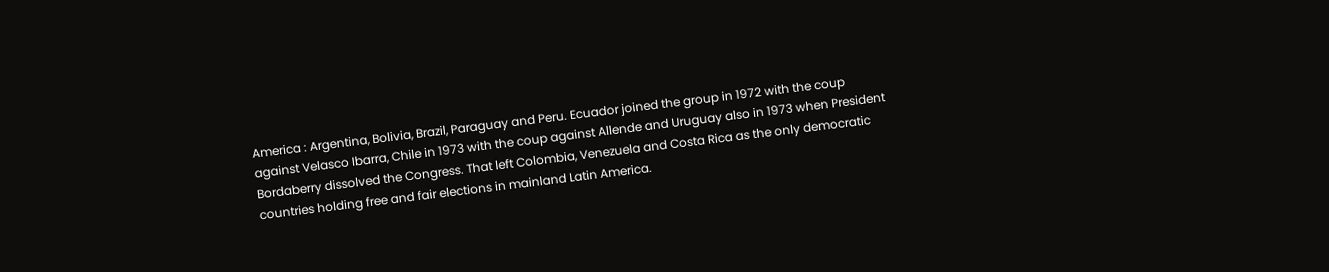America : Argentina, Bolivia, Brazil, Paraguay and Peru. Ecuador joined the group in 1972 with the coup against Velasco Ibarra, Chile in 1973 with the coup against Allende and Uruguay also in 1973 when President Bordaberry dissolved the Congress. That left Colombia, Venezuela and Costa Rica as the only democratic countries holding free and fair elections in mainland Latin America.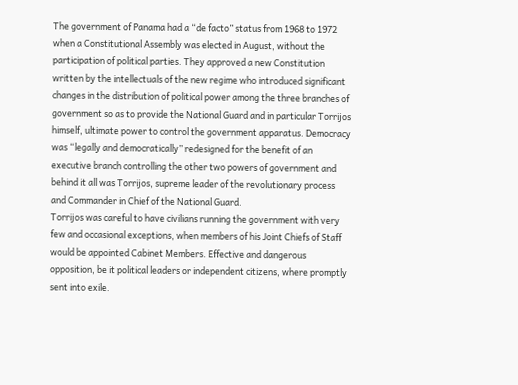The government of Panama had a “de facto” status from 1968 to 1972 when a Constitutional Assembly was elected in August, without the participation of political parties. They approved a new Constitution written by the intellectuals of the new regime who introduced significant changes in the distribution of political power among the three branches of government so as to provide the National Guard and in particular Torrijos himself, ultimate power to control the government apparatus. Democracy was “legally and democratically” redesigned for the benefit of an executive branch controlling the other two powers of government and behind it all was Torrijos, supreme leader of the revolutionary process and Commander in Chief of the National Guard.
Torrijos was careful to have civilians running the government with very few and occasional exceptions, when members of his Joint Chiefs of Staff would be appointed Cabinet Members. Effective and dangerous opposition, be it political leaders or independent citizens, where promptly sent into exile.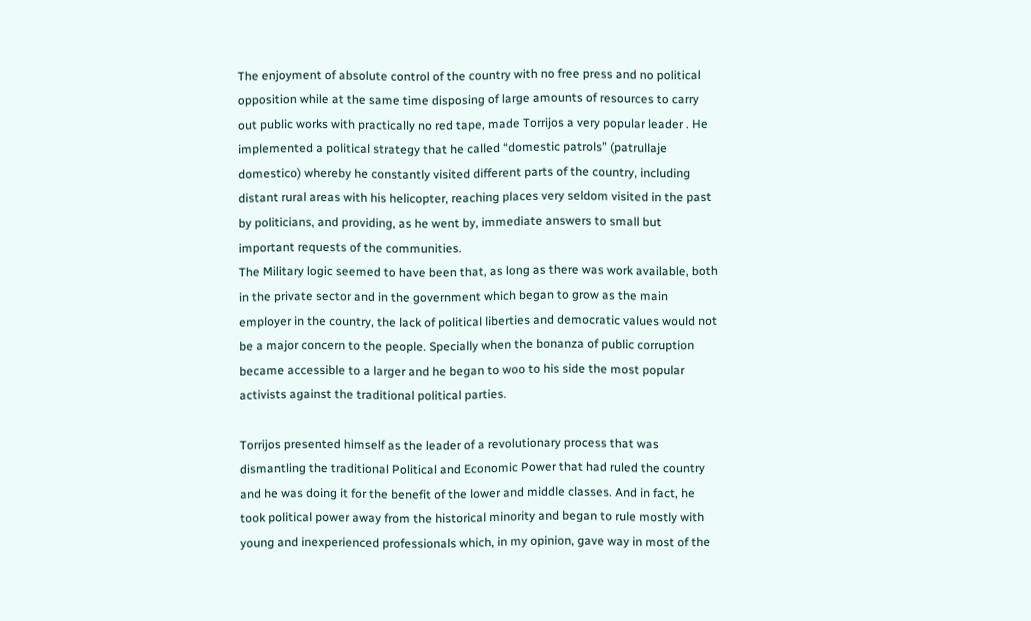The enjoyment of absolute control of the country with no free press and no political opposition while at the same time disposing of large amounts of resources to carry out public works with practically no red tape, made Torrijos a very popular leader . He implemented a political strategy that he called “domestic patrols” (patrullaje domestico) whereby he constantly visited different parts of the country, including distant rural areas with his helicopter, reaching places very seldom visited in the past by politicians, and providing, as he went by, immediate answers to small but important requests of the communities.
The Military logic seemed to have been that, as long as there was work available, both in the private sector and in the government which began to grow as the main employer in the country, the lack of political liberties and democratic values would not be a major concern to the people. Specially when the bonanza of public corruption became accessible to a larger and he began to woo to his side the most popular activists against the traditional political parties.

Torrijos presented himself as the leader of a revolutionary process that was dismantling the traditional Political and Economic Power that had ruled the country and he was doing it for the benefit of the lower and middle classes. And in fact, he took political power away from the historical minority and began to rule mostly with young and inexperienced professionals which, in my opinion, gave way in most of the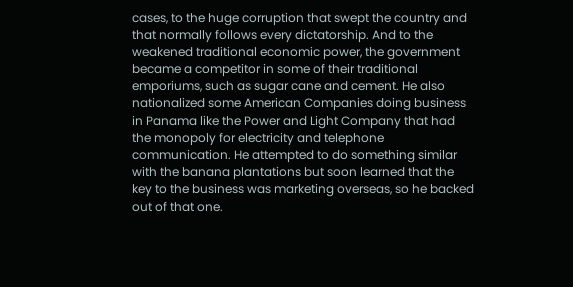cases, to the huge corruption that swept the country and that normally follows every dictatorship. And to the weakened traditional economic power, the government became a competitor in some of their traditional emporiums, such as sugar cane and cement. He also nationalized some American Companies doing business in Panama like the Power and Light Company that had the monopoly for electricity and telephone communication. He attempted to do something similar with the banana plantations but soon learned that the key to the business was marketing overseas, so he backed out of that one.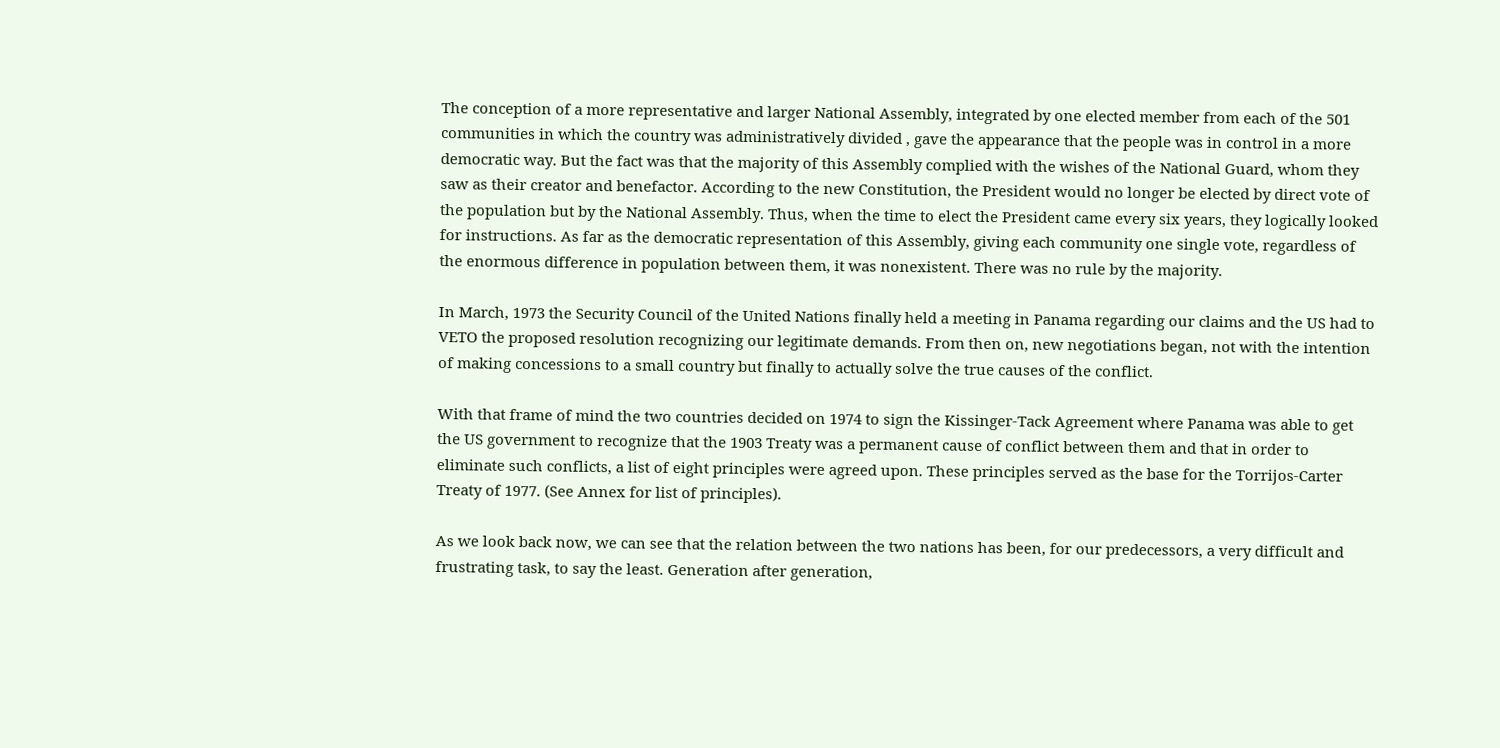The conception of a more representative and larger National Assembly, integrated by one elected member from each of the 501 communities in which the country was administratively divided , gave the appearance that the people was in control in a more democratic way. But the fact was that the majority of this Assembly complied with the wishes of the National Guard, whom they saw as their creator and benefactor. According to the new Constitution, the President would no longer be elected by direct vote of the population but by the National Assembly. Thus, when the time to elect the President came every six years, they logically looked for instructions. As far as the democratic representation of this Assembly, giving each community one single vote, regardless of the enormous difference in population between them, it was nonexistent. There was no rule by the majority.

In March, 1973 the Security Council of the United Nations finally held a meeting in Panama regarding our claims and the US had to VETO the proposed resolution recognizing our legitimate demands. From then on, new negotiations began, not with the intention of making concessions to a small country but finally to actually solve the true causes of the conflict.

With that frame of mind the two countries decided on 1974 to sign the Kissinger-Tack Agreement where Panama was able to get the US government to recognize that the 1903 Treaty was a permanent cause of conflict between them and that in order to eliminate such conflicts, a list of eight principles were agreed upon. These principles served as the base for the Torrijos-Carter Treaty of 1977. (See Annex for list of principles).

As we look back now, we can see that the relation between the two nations has been, for our predecessors, a very difficult and frustrating task, to say the least. Generation after generation,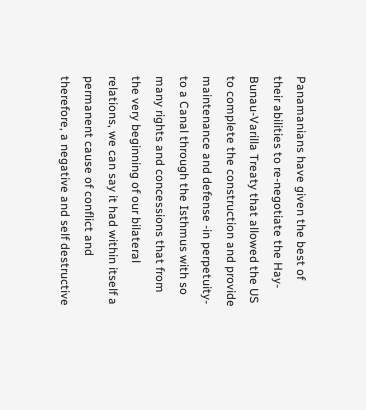Panamanians have given the best of their abilities to re-negotiate the Hay-Bunau-Varilla Treaty that allowed the US to complete the construction and provide maintenance and defense -in perpetuity- to a Canal through the Isthmus with so many rights and concessions that from the very beginning of our bilateral relations, we can say it had within itself a permanent cause of conflict and therefore, a negative and self destructive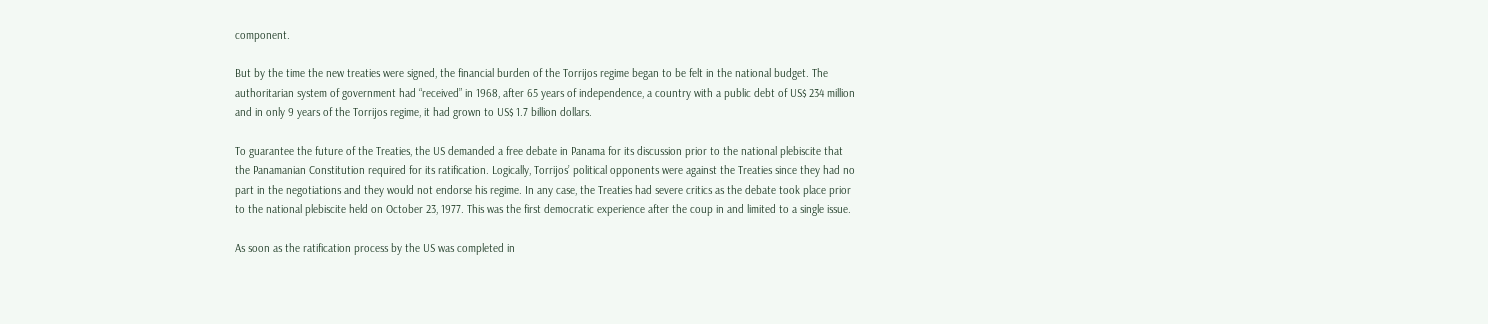component.

But by the time the new treaties were signed, the financial burden of the Torrijos regime began to be felt in the national budget. The authoritarian system of government had “received” in 1968, after 65 years of independence, a country with a public debt of US$ 234 million and in only 9 years of the Torrijos regime, it had grown to US$ 1.7 billion dollars.

To guarantee the future of the Treaties, the US demanded a free debate in Panama for its discussion prior to the national plebiscite that the Panamanian Constitution required for its ratification. Logically, Torrijos’ political opponents were against the Treaties since they had no part in the negotiations and they would not endorse his regime. In any case, the Treaties had severe critics as the debate took place prior to the national plebiscite held on October 23, 1977. This was the first democratic experience after the coup in and limited to a single issue.

As soon as the ratification process by the US was completed in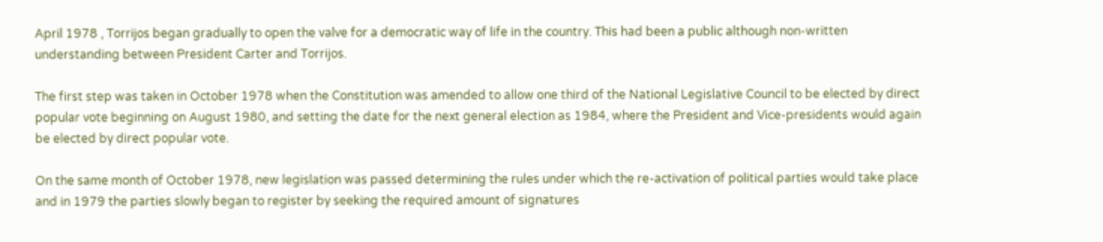April 1978 , Torrijos began gradually to open the valve for a democratic way of life in the country. This had been a public although non-written understanding between President Carter and Torrijos.

The first step was taken in October 1978 when the Constitution was amended to allow one third of the National Legislative Council to be elected by direct popular vote beginning on August 1980, and setting the date for the next general election as 1984, where the President and Vice-presidents would again be elected by direct popular vote.

On the same month of October 1978, new legislation was passed determining the rules under which the re-activation of political parties would take place and in 1979 the parties slowly began to register by seeking the required amount of signatures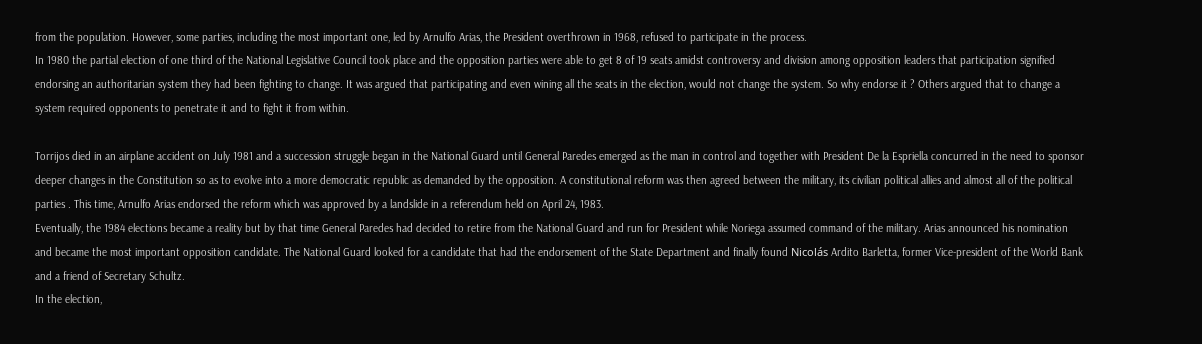from the population. However, some parties, including the most important one, led by Arnulfo Arias, the President overthrown in 1968, refused to participate in the process.
In 1980 the partial election of one third of the National Legislative Council took place and the opposition parties were able to get 8 of 19 seats amidst controversy and division among opposition leaders that participation signified endorsing an authoritarian system they had been fighting to change. It was argued that participating and even wining all the seats in the election, would not change the system. So why endorse it ? Others argued that to change a system required opponents to penetrate it and to fight it from within.

Torrijos died in an airplane accident on July 1981 and a succession struggle began in the National Guard until General Paredes emerged as the man in control and together with President De la Espriella concurred in the need to sponsor deeper changes in the Constitution so as to evolve into a more democratic republic as demanded by the opposition. A constitutional reform was then agreed between the military, its civilian political allies and almost all of the political parties . This time, Arnulfo Arias endorsed the reform which was approved by a landslide in a referendum held on April 24, 1983.
Eventually, the 1984 elections became a reality but by that time General Paredes had decided to retire from the National Guard and run for President while Noriega assumed command of the military. Arias announced his nomination and became the most important opposition candidate. The National Guard looked for a candidate that had the endorsement of the State Department and finally found Nicolás Ardito Barletta, former Vice-president of the World Bank and a friend of Secretary Schultz.
In the election,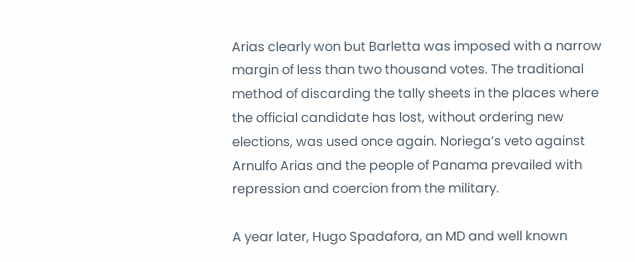Arias clearly won but Barletta was imposed with a narrow margin of less than two thousand votes. The traditional method of discarding the tally sheets in the places where the official candidate has lost, without ordering new elections, was used once again. Noriega’s veto against Arnulfo Arias and the people of Panama prevailed with repression and coercion from the military.

A year later, Hugo Spadafora, an MD and well known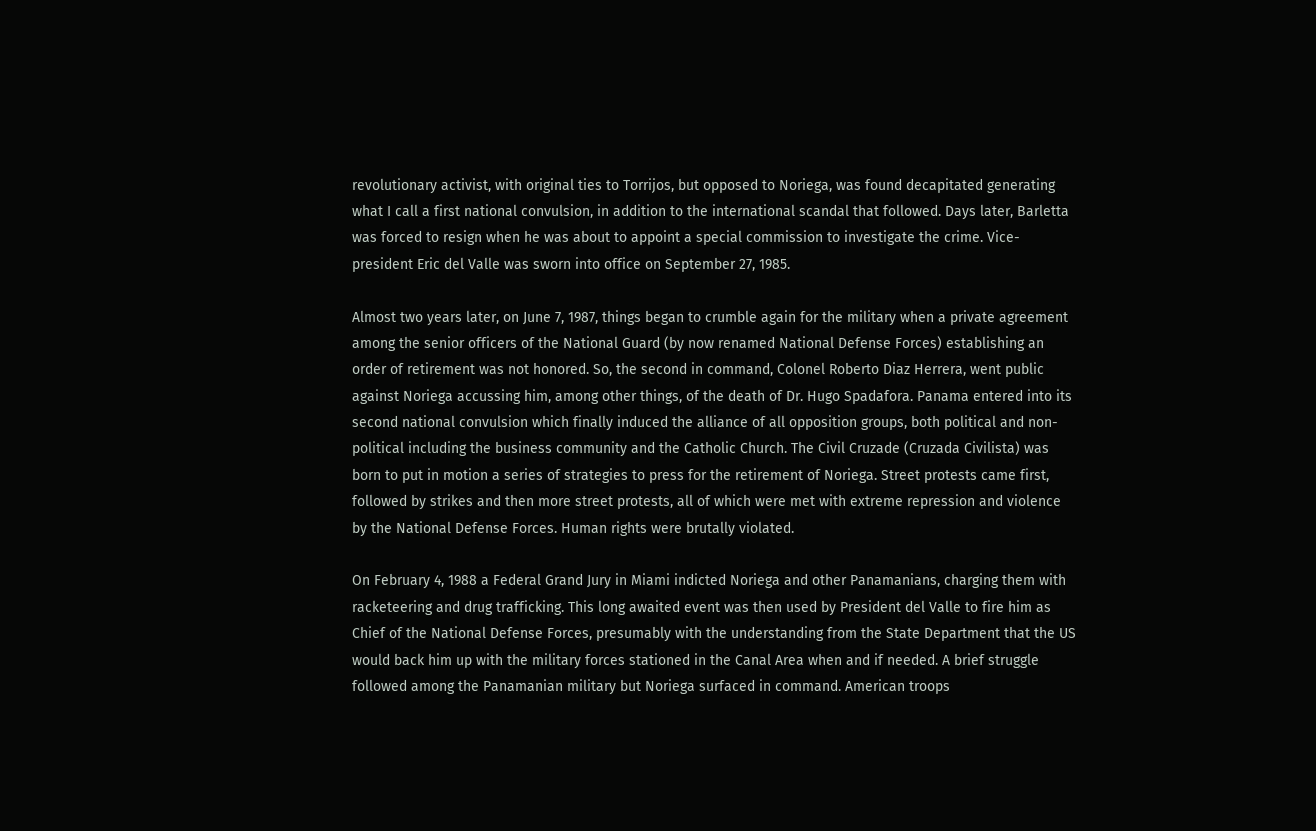revolutionary activist, with original ties to Torrijos, but opposed to Noriega, was found decapitated generating what I call a first national convulsion, in addition to the international scandal that followed. Days later, Barletta was forced to resign when he was about to appoint a special commission to investigate the crime. Vice-president Eric del Valle was sworn into office on September 27, 1985.

Almost two years later, on June 7, 1987, things began to crumble again for the military when a private agreement among the senior officers of the National Guard (by now renamed National Defense Forces) establishing an order of retirement was not honored. So, the second in command, Colonel Roberto Diaz Herrera, went public against Noriega accussing him, among other things, of the death of Dr. Hugo Spadafora. Panama entered into its second national convulsion which finally induced the alliance of all opposition groups, both political and non-political including the business community and the Catholic Church. The Civil Cruzade (Cruzada Civilista) was born to put in motion a series of strategies to press for the retirement of Noriega. Street protests came first, followed by strikes and then more street protests, all of which were met with extreme repression and violence by the National Defense Forces. Human rights were brutally violated.

On February 4, 1988 a Federal Grand Jury in Miami indicted Noriega and other Panamanians, charging them with racketeering and drug trafficking. This long awaited event was then used by President del Valle to fire him as Chief of the National Defense Forces, presumably with the understanding from the State Department that the US would back him up with the military forces stationed in the Canal Area when and if needed. A brief struggle followed among the Panamanian military but Noriega surfaced in command. American troops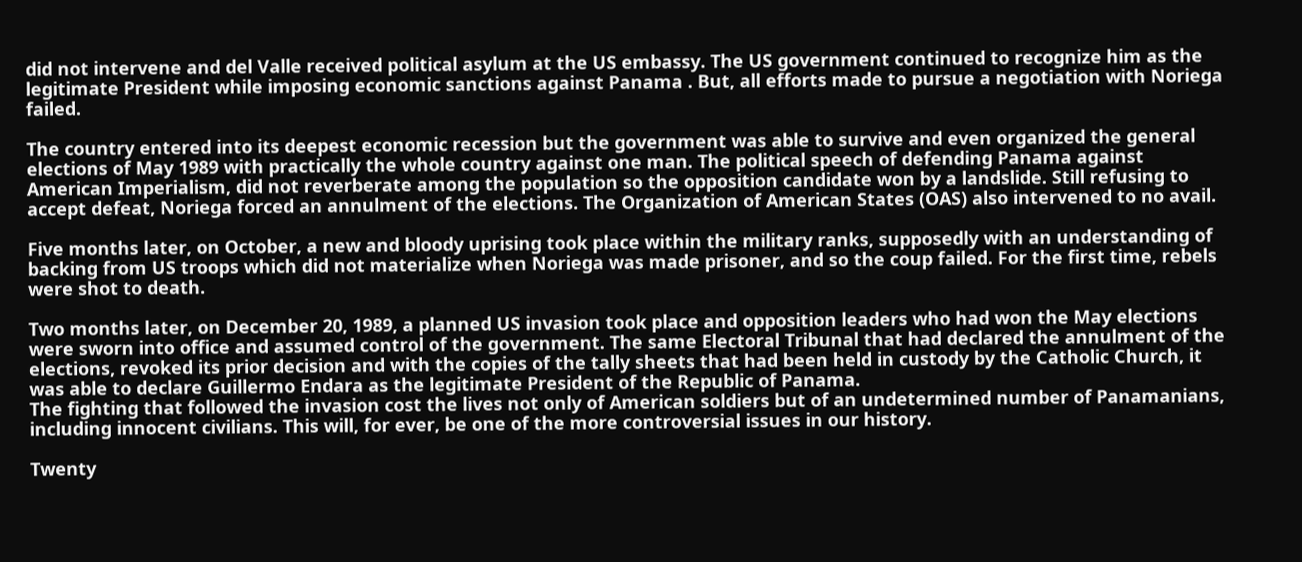did not intervene and del Valle received political asylum at the US embassy. The US government continued to recognize him as the legitimate President while imposing economic sanctions against Panama . But, all efforts made to pursue a negotiation with Noriega failed.

The country entered into its deepest economic recession but the government was able to survive and even organized the general elections of May 1989 with practically the whole country against one man. The political speech of defending Panama against American Imperialism, did not reverberate among the population so the opposition candidate won by a landslide. Still refusing to accept defeat, Noriega forced an annulment of the elections. The Organization of American States (OAS) also intervened to no avail.

Five months later, on October, a new and bloody uprising took place within the military ranks, supposedly with an understanding of backing from US troops which did not materialize when Noriega was made prisoner, and so the coup failed. For the first time, rebels were shot to death.

Two months later, on December 20, 1989, a planned US invasion took place and opposition leaders who had won the May elections were sworn into office and assumed control of the government. The same Electoral Tribunal that had declared the annulment of the elections, revoked its prior decision and with the copies of the tally sheets that had been held in custody by the Catholic Church, it was able to declare Guillermo Endara as the legitimate President of the Republic of Panama.
The fighting that followed the invasion cost the lives not only of American soldiers but of an undetermined number of Panamanians, including innocent civilians. This will, for ever, be one of the more controversial issues in our history.

Twenty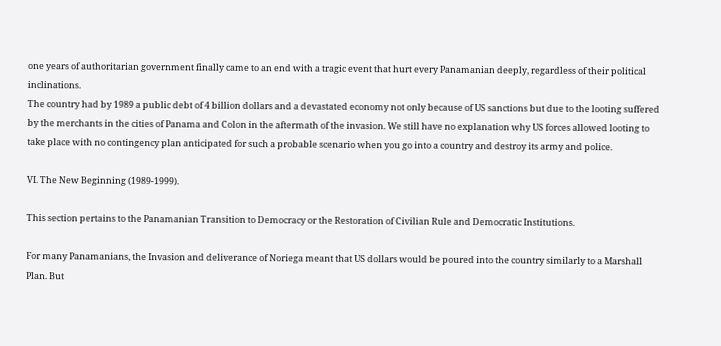one years of authoritarian government finally came to an end with a tragic event that hurt every Panamanian deeply, regardless of their political inclinations.
The country had by 1989 a public debt of 4 billion dollars and a devastated economy not only because of US sanctions but due to the looting suffered by the merchants in the cities of Panama and Colon in the aftermath of the invasion. We still have no explanation why US forces allowed looting to take place with no contingency plan anticipated for such a probable scenario when you go into a country and destroy its army and police.

VI. The New Beginning (1989-1999).

This section pertains to the Panamanian Transition to Democracy or the Restoration of Civilian Rule and Democratic Institutions.

For many Panamanians, the Invasion and deliverance of Noriega meant that US dollars would be poured into the country similarly to a Marshall Plan. But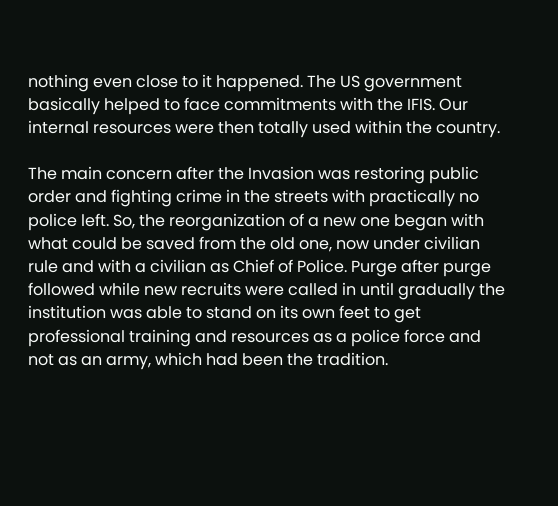nothing even close to it happened. The US government basically helped to face commitments with the IFIS. Our internal resources were then totally used within the country.

The main concern after the Invasion was restoring public order and fighting crime in the streets with practically no police left. So, the reorganization of a new one began with what could be saved from the old one, now under civilian rule and with a civilian as Chief of Police. Purge after purge followed while new recruits were called in until gradually the institution was able to stand on its own feet to get professional training and resources as a police force and not as an army, which had been the tradition.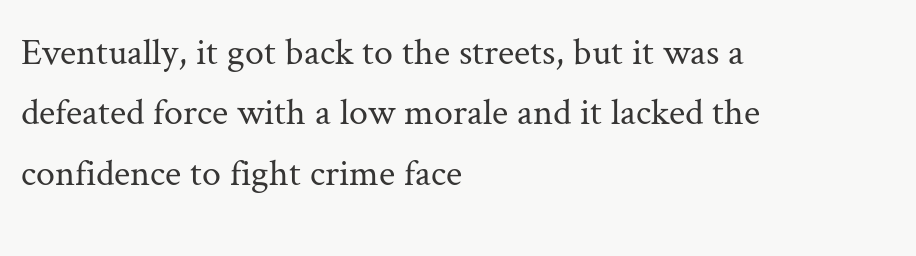Eventually, it got back to the streets, but it was a defeated force with a low morale and it lacked the confidence to fight crime face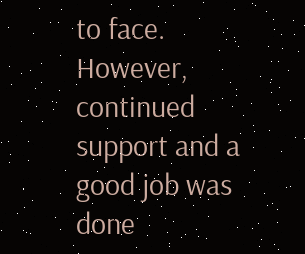to face. However, continued support and a good job was done